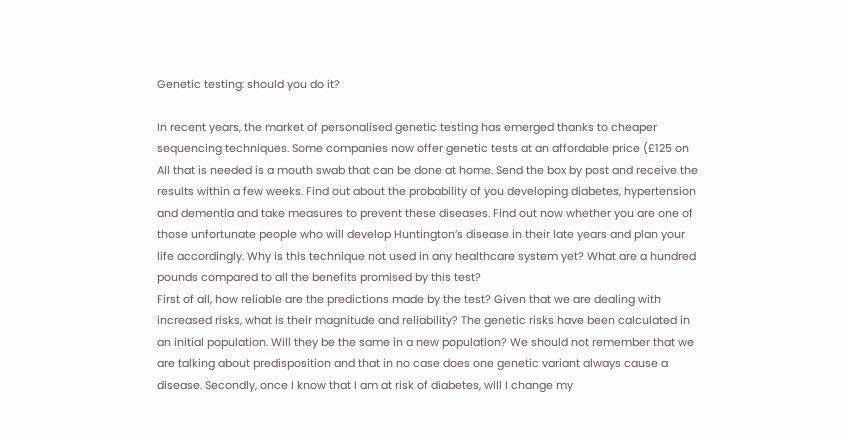Genetic testing: should you do it?

In recent years, the market of personalised genetic testing has emerged thanks to cheaper sequencing techniques. Some companies now offer genetic tests at an affordable price (£125 on All that is needed is a mouth swab that can be done at home. Send the box by post and receive the results within a few weeks. Find out about the probability of you developing diabetes, hypertension and dementia and take measures to prevent these diseases. Find out now whether you are one of those unfortunate people who will develop Huntington’s disease in their late years and plan your life accordingly. Why is this technique not used in any healthcare system yet? What are a hundred pounds compared to all the benefits promised by this test?
First of all, how reliable are the predictions made by the test? Given that we are dealing with increased risks, what is their magnitude and reliability? The genetic risks have been calculated in an initial population. Will they be the same in a new population? We should not remember that we are talking about predisposition and that in no case does one genetic variant always cause a disease. Secondly, once I know that I am at risk of diabetes, will I change my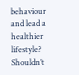behaviour and lead a healthier lifestyle? Shouldn’t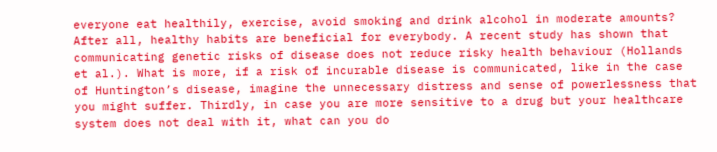everyone eat healthily, exercise, avoid smoking and drink alcohol in moderate amounts? After all, healthy habits are beneficial for everybody. A recent study has shown that communicating genetic risks of disease does not reduce risky health behaviour (Hollands et al.). What is more, if a risk of incurable disease is communicated, like in the case of Huntington’s disease, imagine the unnecessary distress and sense of powerlessness that you might suffer. Thirdly, in case you are more sensitive to a drug but your healthcare system does not deal with it, what can you do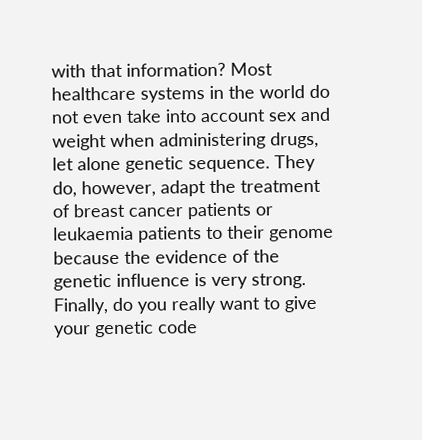with that information? Most healthcare systems in the world do not even take into account sex and weight when administering drugs, let alone genetic sequence. They do, however, adapt the treatment of breast cancer patients or leukaemia patients to their genome because the evidence of the genetic influence is very strong. Finally, do you really want to give your genetic code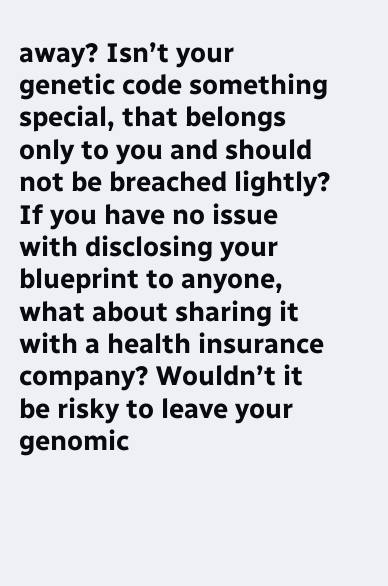away? Isn’t your genetic code something special, that belongs only to you and should not be breached lightly? If you have no issue with disclosing your blueprint to anyone, what about sharing it with a health insurance company? Wouldn’t it be risky to leave your genomic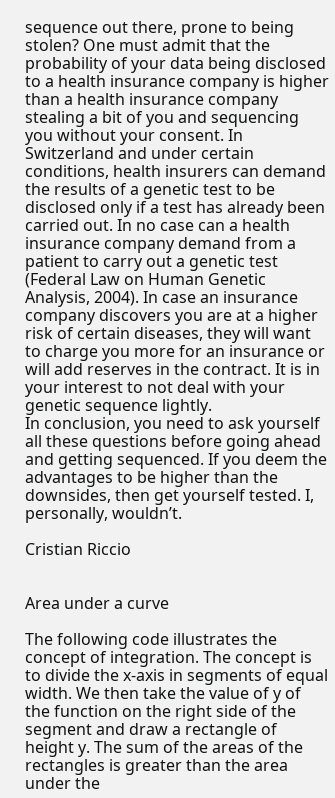sequence out there, prone to being stolen? One must admit that the probability of your data being disclosed to a health insurance company is higher than a health insurance company stealing a bit of you and sequencing you without your consent. In Switzerland and under certain conditions, health insurers can demand the results of a genetic test to be disclosed only if a test has already been carried out. In no case can a health insurance company demand from a patient to carry out a genetic test (Federal Law on Human Genetic Analysis, 2004). In case an insurance company discovers you are at a higher risk of certain diseases, they will want to charge you more for an insurance or will add reserves in the contract. It is in your interest to not deal with your genetic sequence lightly.
In conclusion, you need to ask yourself all these questions before going ahead and getting sequenced. If you deem the advantages to be higher than the downsides, then get yourself tested. I, personally, wouldn’t.

Cristian Riccio


Area under a curve

The following code illustrates the concept of integration. The concept is to divide the x-axis in segments of equal width. We then take the value of y of the function on the right side of the segment and draw a rectangle of height y. The sum of the areas of the rectangles is greater than the area under the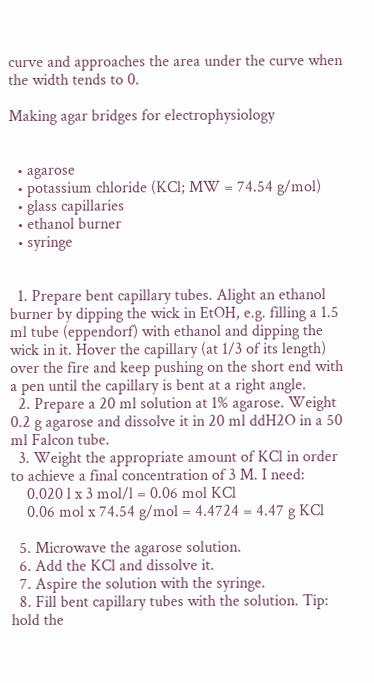curve and approaches the area under the curve when the width tends to 0.

Making agar bridges for electrophysiology


  • agarose
  • potassium chloride (KCl; MW = 74.54 g/mol)
  • glass capillaries
  • ethanol burner
  • syringe


  1. Prepare bent capillary tubes. Alight an ethanol burner by dipping the wick in EtOH, e.g. filling a 1.5 ml tube (eppendorf) with ethanol and dipping the wick in it. Hover the capillary (at 1/3 of its length) over the fire and keep pushing on the short end with a pen until the capillary is bent at a right angle.
  2. Prepare a 20 ml solution at 1% agarose. Weight 0.2 g agarose and dissolve it in 20 ml ddH2O in a 50 ml Falcon tube.
  3. Weight the appropriate amount of KCl in order to achieve a final concentration of 3 M. I need:
    0.020 l x 3 mol/l = 0.06 mol KCl
    0.06 mol x 74.54 g/mol = 4.4724 = 4.47 g KCl

  5. Microwave the agarose solution.
  6. Add the KCl and dissolve it.
  7. Aspire the solution with the syringe.
  8. Fill bent capillary tubes with the solution. Tip: hold the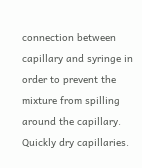connection between capillary and syringe in order to prevent the mixture from spilling around the capillary. Quickly dry capillaries.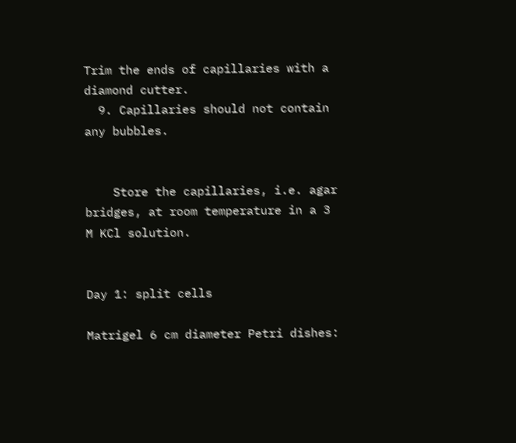Trim the ends of capillaries with a diamond cutter.
  9. Capillaries should not contain any bubbles.


    Store the capillaries, i.e. agar bridges, at room temperature in a 3 M KCl solution.


Day 1: split cells

Matrigel 6 cm diameter Petri dishes: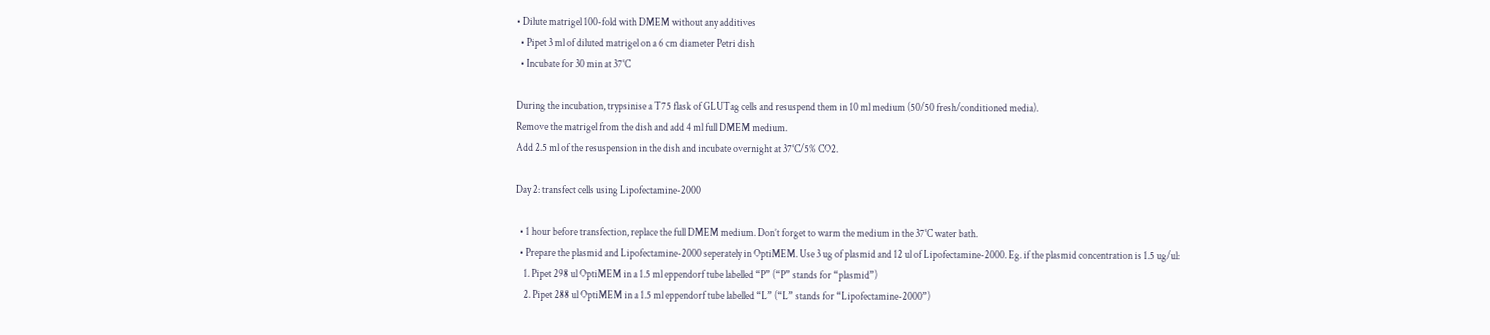• Dilute matrigel 100-fold with DMEM without any additives
  • Pipet 3 ml of diluted matrigel on a 6 cm diameter Petri dish
  • Incubate for 30 min at 37°C

During the incubation, trypsinise a T75 flask of GLUTag cells and resuspend them in 10 ml medium (50/50 fresh/conditioned media).
Remove the matrigel from the dish and add 4 ml full DMEM medium.
Add 2.5 ml of the resuspension in the dish and incubate overnight at 37°C/5% CO2.

Day 2: transfect cells using Lipofectamine-2000

  • 1 hour before transfection, replace the full DMEM medium. Don’t forget to warm the medium in the 37°C water bath.
  • Prepare the plasmid and Lipofectamine-2000 seperately in OptiMEM. Use 3 ug of plasmid and 12 ul of Lipofectamine-2000. Eg. if the plasmid concentration is 1.5 ug/ul:
    1. Pipet 298 ul OptiMEM in a 1.5 ml eppendorf tube labelled “P” (“P” stands for “plasmid”)
    2. Pipet 288 ul OptiMEM in a 1.5 ml eppendorf tube labelled “L” (“L” stands for “Lipofectamine-2000”)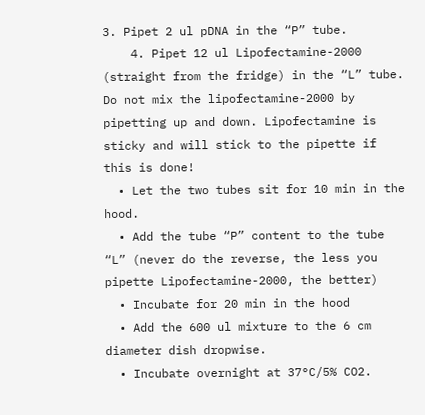3. Pipet 2 ul pDNA in the “P” tube.
    4. Pipet 12 ul Lipofectamine-2000 (straight from the fridge) in the “L” tube. Do not mix the lipofectamine-2000 by pipetting up and down. Lipofectamine is sticky and will stick to the pipette if this is done!
  • Let the two tubes sit for 10 min in the hood.
  • Add the tube “P” content to the tube “L” (never do the reverse, the less you pipette Lipofectamine-2000, the better)
  • Incubate for 20 min in the hood
  • Add the 600 ul mixture to the 6 cm diameter dish dropwise.
  • Incubate overnight at 37°C/5% CO2.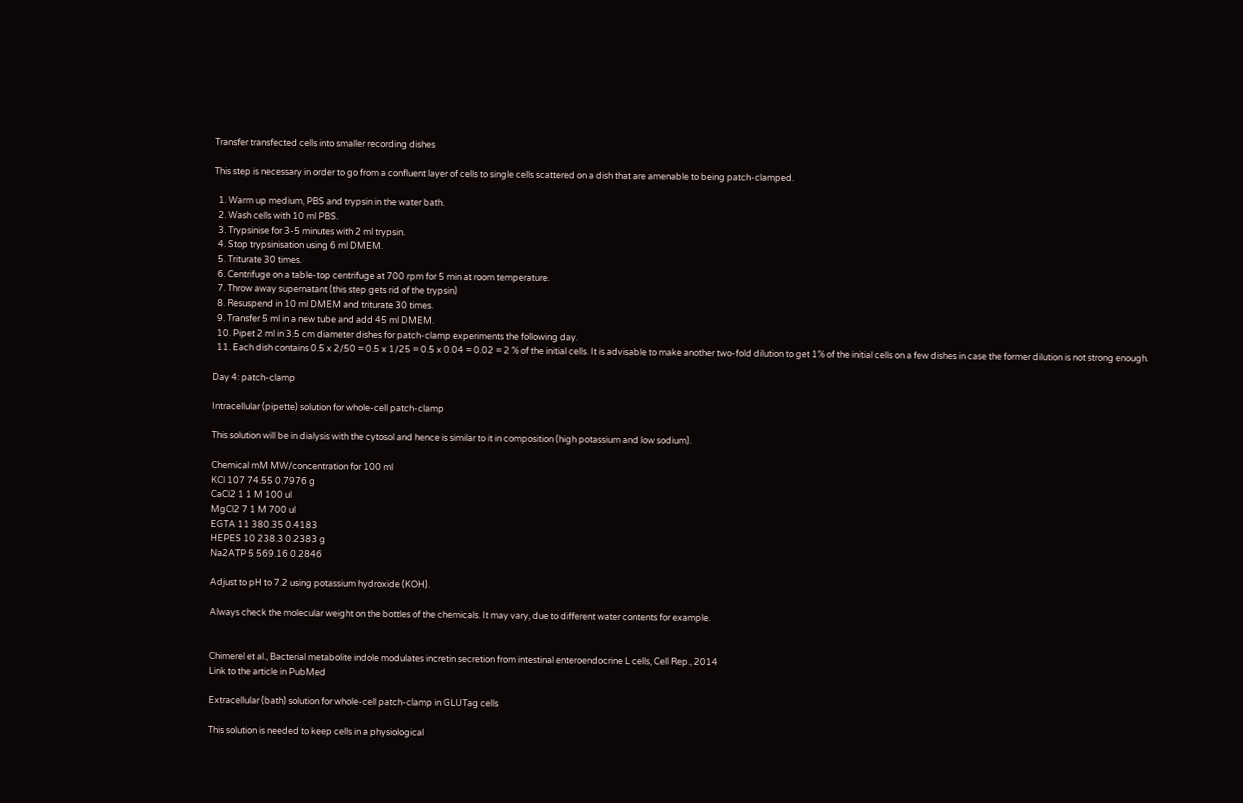Transfer transfected cells into smaller recording dishes

This step is necessary in order to go from a confluent layer of cells to single cells scattered on a dish that are amenable to being patch-clamped.

  1. Warm up medium, PBS and trypsin in the water bath.
  2. Wash cells with 10 ml PBS.
  3. Trypsinise for 3-5 minutes with 2 ml trypsin.
  4. Stop trypsinisation using 6 ml DMEM.
  5. Triturate 30 times.
  6. Centrifuge on a table-top centrifuge at 700 rpm for 5 min at room temperature.
  7. Throw away supernatant (this step gets rid of the trypsin)
  8. Resuspend in 10 ml DMEM and triturate 30 times.
  9. Transfer 5 ml in a new tube and add 45 ml DMEM.
  10. Pipet 2 ml in 3.5 cm diameter dishes for patch-clamp experiments the following day.
  11. Each dish contains 0.5 x 2/50 = 0.5 x 1/25 = 0.5 x 0.04 = 0.02 = 2 % of the initial cells. It is advisable to make another two-fold dilution to get 1% of the initial cells on a few dishes in case the former dilution is not strong enough.

Day 4: patch-clamp

Intracellular (pipette) solution for whole-cell patch-clamp

This solution will be in dialysis with the cytosol and hence is similar to it in composition (high potassium and low sodium).

Chemical mM MW/concentration for 100 ml
KCl 107 74.55 0.7976 g
CaCl2 1 1 M 100 ul
MgCl2 7 1 M 700 ul
EGTA 11 380.35 0.4183
HEPES 10 238.3 0.2383 g
Na2ATP 5 569.16 0.2846

Adjust to pH to 7.2 using potassium hydroxide (KOH).

Always check the molecular weight on the bottles of the chemicals. It may vary, due to different water contents for example.


Chimerel et al., Bacterial metabolite indole modulates incretin secretion from intestinal enteroendocrine L cells, Cell Rep., 2014
Link to the article in PubMed

Extracellular (bath) solution for whole-cell patch-clamp in GLUTag cells

This solution is needed to keep cells in a physiological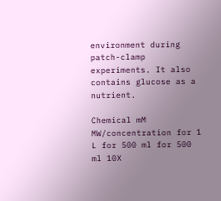environment during patch-clamp experiments. It also contains glucose as a nutrient.

Chemical mM MW/concentration for 1 L for 500 ml for 500 ml 10X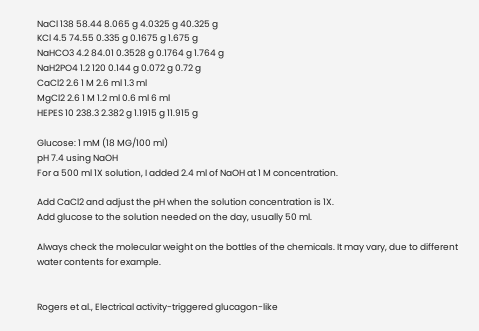NaCl 138 58.44 8.065 g 4.0325 g 40.325 g
KCl 4.5 74.55 0.335 g 0.1675 g 1.675 g
NaHCO3 4.2 84.01 0.3528 g 0.1764 g 1.764 g
NaH2PO4 1.2 120 0.144 g 0.072 g 0.72 g
CaCl2 2.6 1 M 2.6 ml 1.3 ml
MgCl2 2.6 1 M 1.2 ml 0.6 ml 6 ml
HEPES 10 238.3 2.382 g 1.1915 g 11.915 g

Glucose: 1 mM (18 MG/100 ml)
pH 7.4 using NaOH
For a 500 ml 1X solution, I added 2.4 ml of NaOH at 1 M concentration.

Add CaCl2 and adjust the pH when the solution concentration is 1X.
Add glucose to the solution needed on the day, usually 50 ml.

Always check the molecular weight on the bottles of the chemicals. It may vary, due to different water contents for example.


Rogers et al., Electrical activity-triggered glucagon-like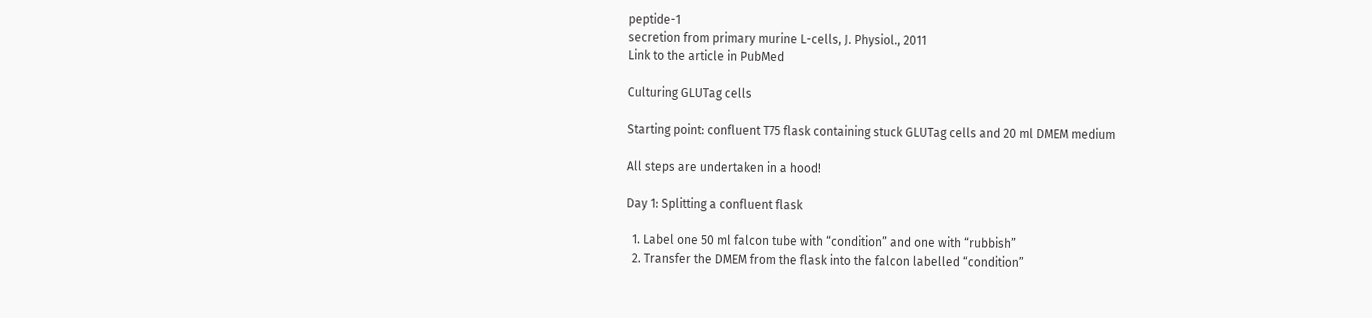peptide-1
secretion from primary murine L-cells, J. Physiol., 2011
Link to the article in PubMed

Culturing GLUTag cells

Starting point: confluent T75 flask containing stuck GLUTag cells and 20 ml DMEM medium

All steps are undertaken in a hood!

Day 1: Splitting a confluent flask

  1. Label one 50 ml falcon tube with “condition” and one with “rubbish”
  2. Transfer the DMEM from the flask into the falcon labelled “condition”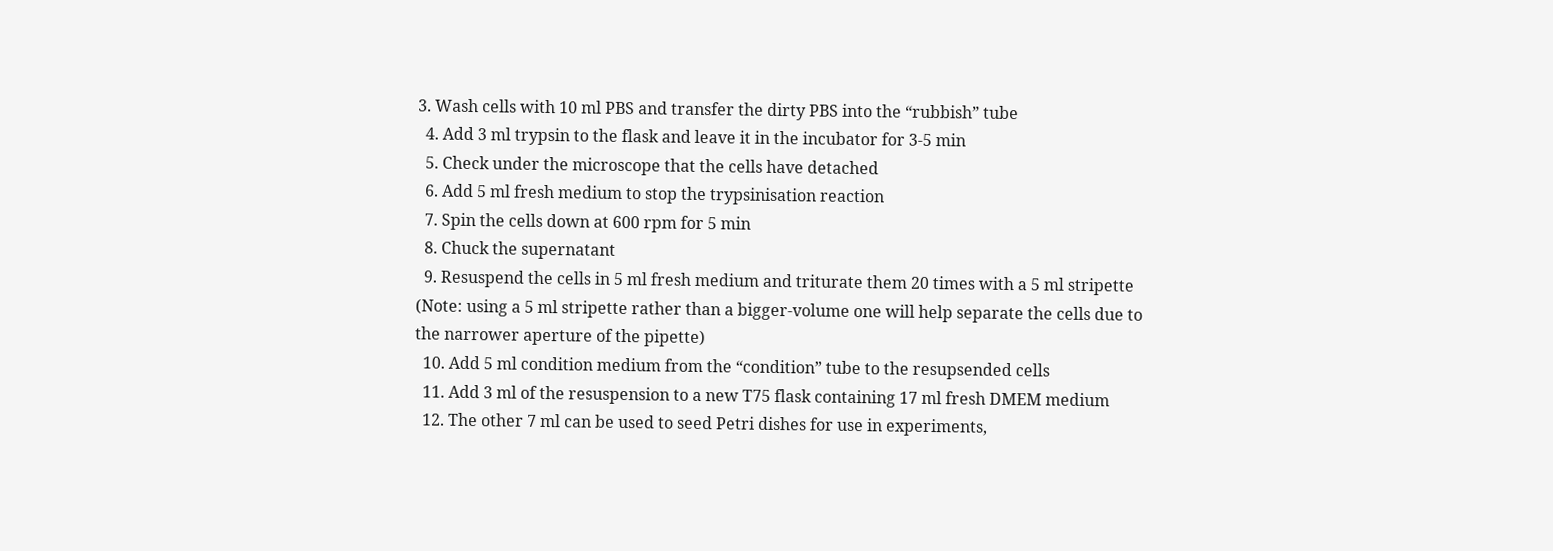3. Wash cells with 10 ml PBS and transfer the dirty PBS into the “rubbish” tube
  4. Add 3 ml trypsin to the flask and leave it in the incubator for 3-5 min
  5. Check under the microscope that the cells have detached
  6. Add 5 ml fresh medium to stop the trypsinisation reaction
  7. Spin the cells down at 600 rpm for 5 min
  8. Chuck the supernatant
  9. Resuspend the cells in 5 ml fresh medium and triturate them 20 times with a 5 ml stripette (Note: using a 5 ml stripette rather than a bigger-volume one will help separate the cells due to the narrower aperture of the pipette)
  10. Add 5 ml condition medium from the “condition” tube to the resupsended cells
  11. Add 3 ml of the resuspension to a new T75 flask containing 17 ml fresh DMEM medium
  12. The other 7 ml can be used to seed Petri dishes for use in experiments,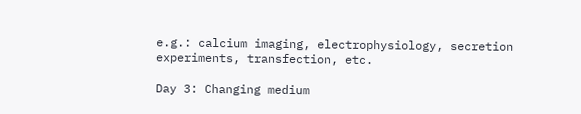e.g.: calcium imaging, electrophysiology, secretion experiments, transfection, etc.

Day 3: Changing medium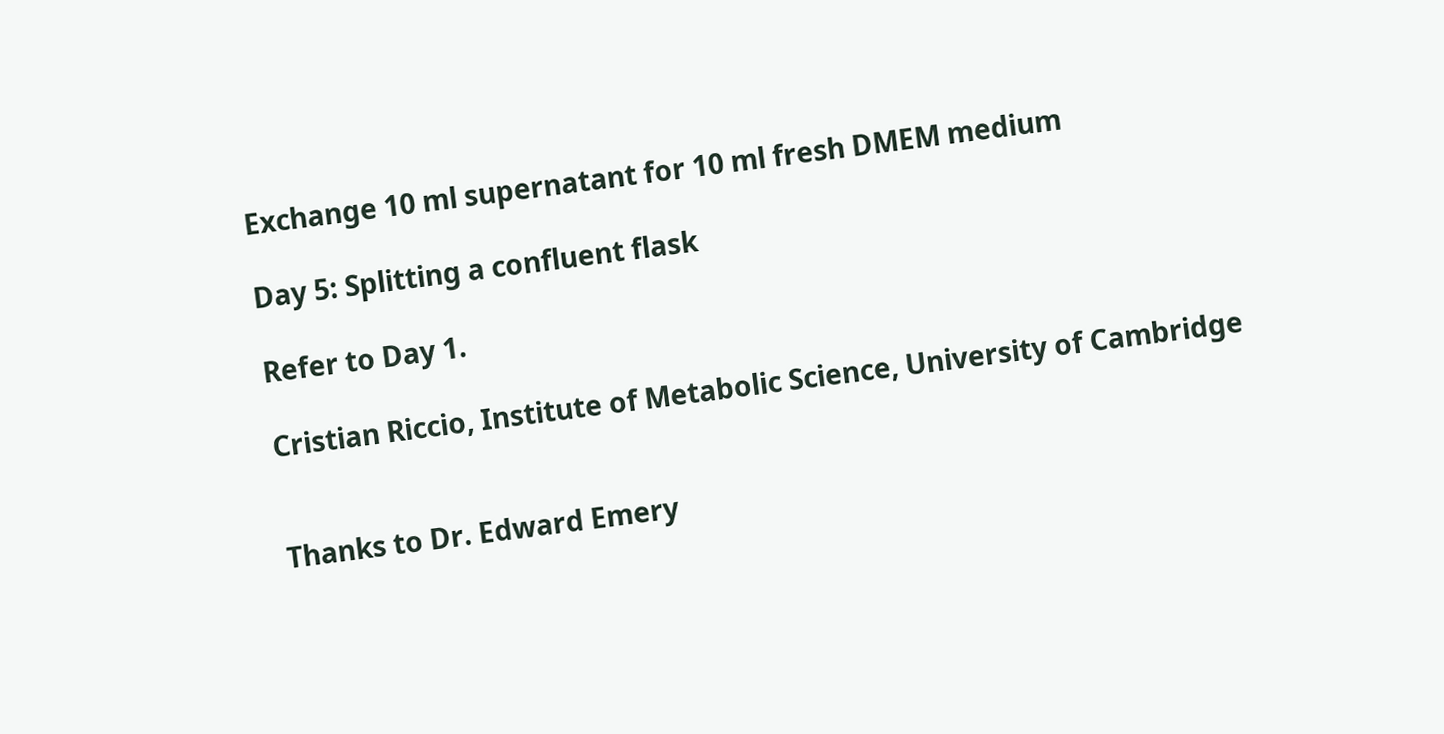Exchange 10 ml supernatant for 10 ml fresh DMEM medium

Day 5: Splitting a confluent flask

Refer to Day 1.

Cristian Riccio, Institute of Metabolic Science, University of Cambridge


Thanks to Dr. Edward Emery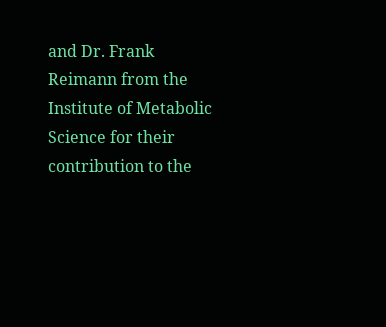and Dr. Frank Reimann from the Institute of Metabolic Science for their contribution to the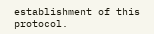establishment of this protocol.